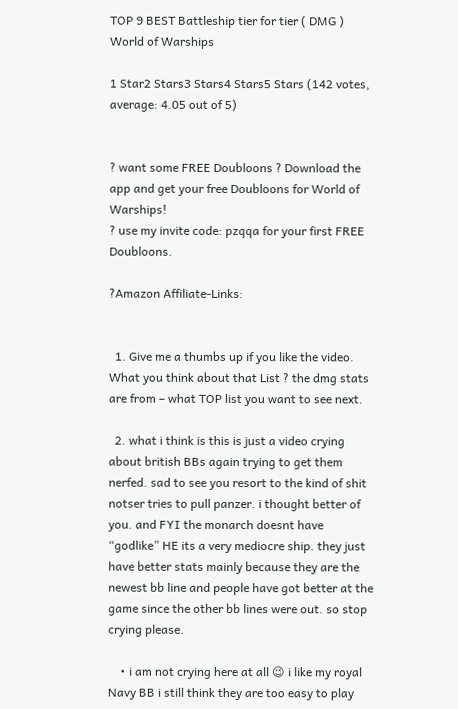TOP 9 BEST Battleship tier for tier ( DMG ) World of Warships

1 Star2 Stars3 Stars4 Stars5 Stars (142 votes, average: 4.05 out of 5)


? want some FREE Doubloons ? Download the app and get your free Doubloons for World of Warships!
? use my invite code: pzqqa for your first FREE Doubloons.

?Amazon Affiliate-Links:


  1. Give me a thumbs up if you like the video. What you think about that List ? the dmg stats are from – what TOP list you want to see next.

  2. what i think is this is just a video crying about british BBs again trying to get them nerfed. sad to see you resort to the kind of shit notser tries to pull panzer. i thought better of you. and FYI the monarch doesnt have “godlike” HE its a very mediocre ship. they just have better stats mainly because they are the newest bb line and people have got better at the game since the other bb lines were out. so stop crying please.

    • i am not crying here at all 😉 i like my royal Navy BB i still think they are too easy to play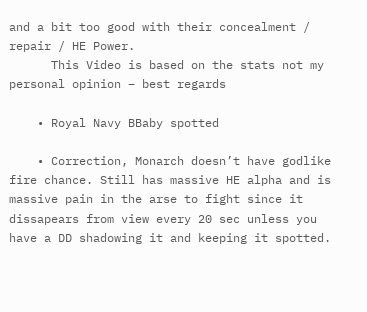and a bit too good with their concealment / repair / HE Power.
      This Video is based on the stats not my personal opinion – best regards

    • Royal Navy BBaby spotted

    • Correction, Monarch doesn’t have godlike fire chance. Still has massive HE alpha and is massive pain in the arse to fight since it dissapears from view every 20 sec unless you have a DD shadowing it and keeping it spotted.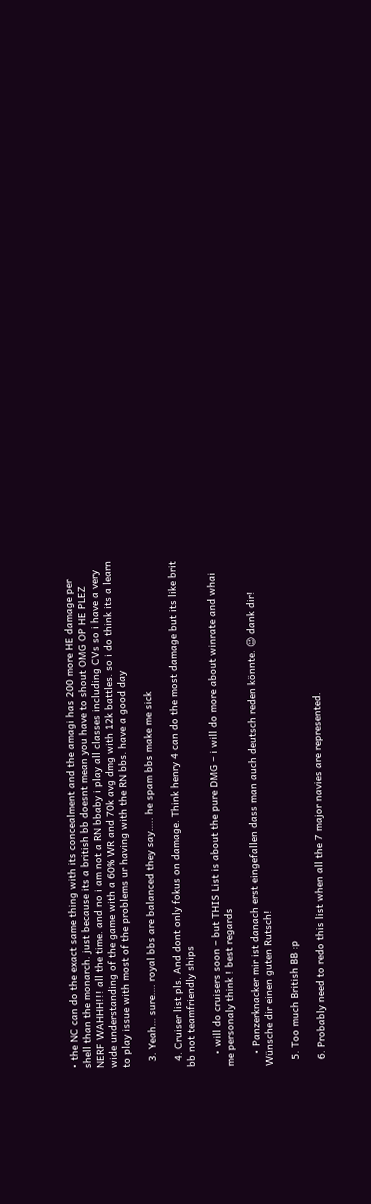• the NC can do the exact same thing with its concealment and the amagi has 200 more HE damage per shell than the monarch. just because its a british bb doesnt mean you have to shout OMG OP HE PLEZ NERF WAHHH!!! all the time. and no i am not a RN bbaby i play all classes including CVs so i have a very wide understanding of the game with a 60% WR and 70k avg dmg with 12k battles. so i do think its a learn to play issue with most of the problems ur having with the RN bbs. have a good day

  3. Yeah… sure…. royal bbs are balanced they say….. he spam bbs make me sick

  4. Cruiser list pls. And dont only fokus on damage. Think henry 4 can do the most damage but its like brit bb not teamfriendly ships

    • will do cruisers soon – but THIS List is about the pure DMG – i will do more about winrate and whai me personaly think ! best regards

    • Panzerknacker mir ist danach erst eingefallen dass man auch deutsch reden könnte. 😉 dank dir! Wünsche dir einen guten Rutsch!

  5. Too much British BB :p

  6. Probably need to redo this list when all the 7 major navies are represented.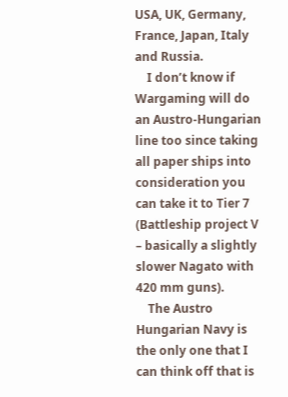USA, UK, Germany, France, Japan, Italy and Russia.
    I don’t know if Wargaming will do an Austro-Hungarian line too since taking all paper ships into consideration you can take it to Tier 7 (Battleship project V – basically a slightly slower Nagato with 420 mm guns).
    The Austro Hungarian Navy is the only one that I can think off that is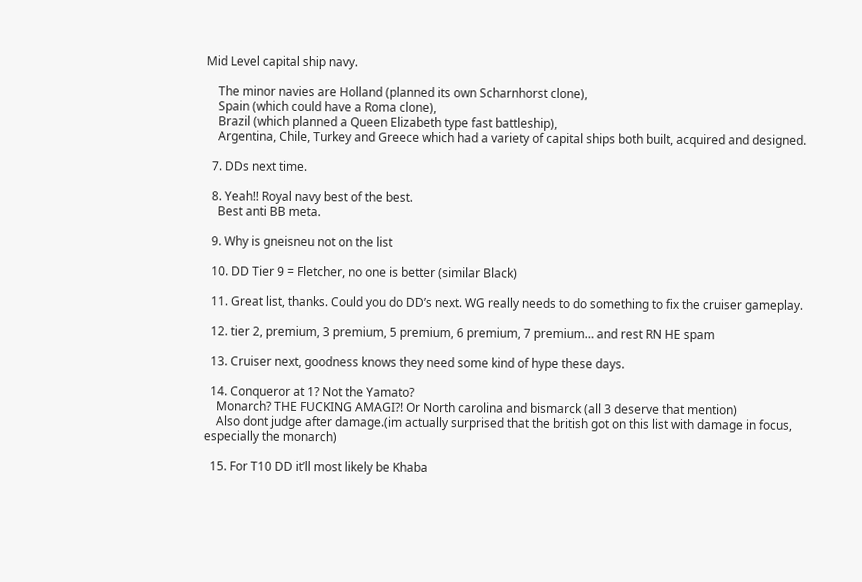Mid Level capital ship navy.

    The minor navies are Holland (planned its own Scharnhorst clone),
    Spain (which could have a Roma clone),
    Brazil (which planned a Queen Elizabeth type fast battleship),
    Argentina, Chile, Turkey and Greece which had a variety of capital ships both built, acquired and designed.

  7. DDs next time.

  8. Yeah!! Royal navy best of the best.
    Best anti BB meta.

  9. Why is gneisneu not on the list

  10. DD Tier 9 = Fletcher, no one is better (similar Black)

  11. Great list, thanks. Could you do DD’s next. WG really needs to do something to fix the cruiser gameplay.

  12. tier 2, premium, 3 premium, 5 premium, 6 premium, 7 premium… and rest RN HE spam

  13. Cruiser next, goodness knows they need some kind of hype these days.

  14. Conqueror at 1? Not the Yamato?
    Monarch? THE FUCKING AMAGI?! Or North carolina and bismarck (all 3 deserve that mention)
    Also dont judge after damage.(im actually surprised that the british got on this list with damage in focus, especially the monarch)

  15. For T10 DD it’ll most likely be Khaba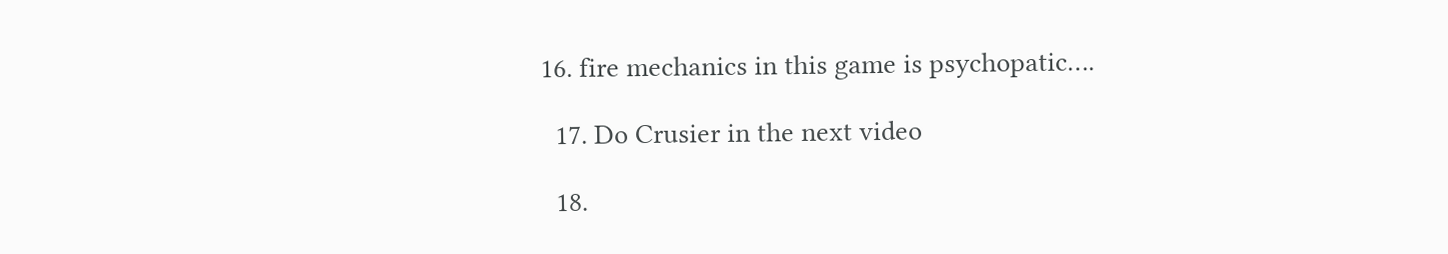16. fire mechanics in this game is psychopatic….

  17. Do Crusier in the next video

  18.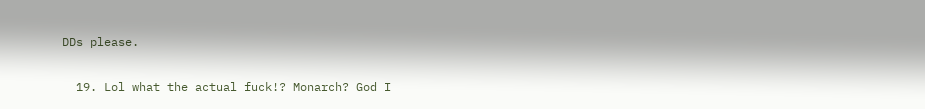DDs please.

  19. Lol what the actual fuck!? Monarch? God I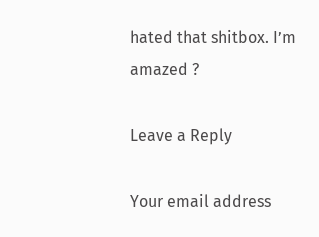hated that shitbox. I’m amazed ?

Leave a Reply

Your email address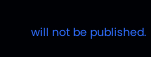will not be published.